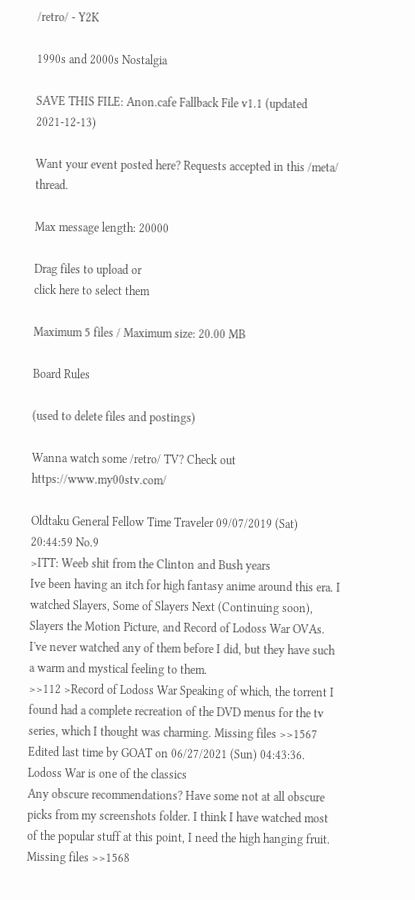/retro/ - Y2K

1990s and 2000s Nostalgia

SAVE THIS FILE: Anon.cafe Fallback File v1.1 (updated 2021-12-13)

Want your event posted here? Requests accepted in this /meta/ thread.

Max message length: 20000

Drag files to upload or
click here to select them

Maximum 5 files / Maximum size: 20.00 MB

Board Rules

(used to delete files and postings)

Wanna watch some /retro/ TV? Check out https://www.my00stv.com/

Oldtaku General Fellow Time Traveler 09/07/2019 (Sat) 20:44:59 No.9
>ITT: Weeb shit from the Clinton and Bush years
Ive been having an itch for high fantasy anime around this era. I watched Slayers, Some of Slayers Next (Continuing soon), Slayers the Motion Picture, and Record of Lodoss War OVAs. I've never watched any of them before I did, but they have such a warm and mystical feeling to them.
>>112 >Record of Lodoss War Speaking of which, the torrent I found had a complete recreation of the DVD menus for the tv series, which I thought was charming. Missing files >>1567
Edited last time by GOAT on 06/27/2021 (Sun) 04:43:36.
Lodoss War is one of the classics
Any obscure recommendations? Have some not at all obscure picks from my screenshots folder. I think I have watched most of the popular stuff at this point, I need the high hanging fruit. Missing files >>1568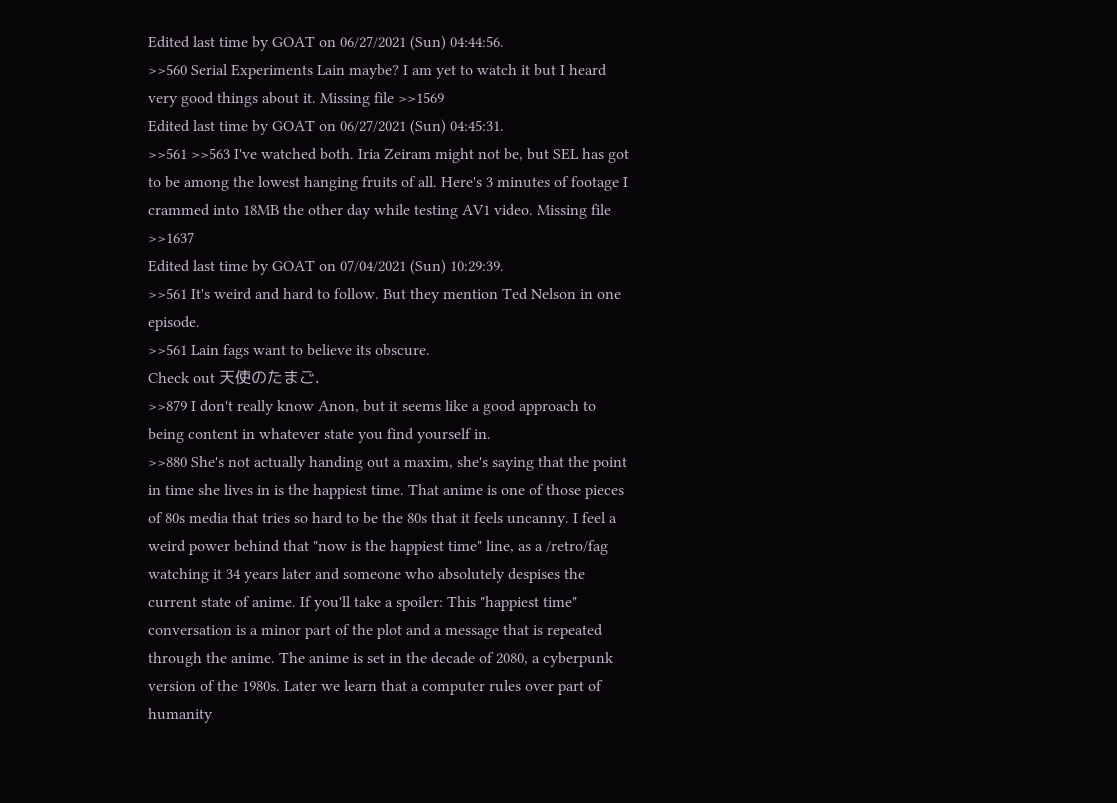Edited last time by GOAT on 06/27/2021 (Sun) 04:44:56.
>>560 Serial Experiments Lain maybe? I am yet to watch it but I heard very good things about it. Missing file >>1569
Edited last time by GOAT on 06/27/2021 (Sun) 04:45:31.
>>561 >>563 I've watched both. Iria Zeiram might not be, but SEL has got to be among the lowest hanging fruits of all. Here's 3 minutes of footage I crammed into 18MB the other day while testing AV1 video. Missing file >>1637
Edited last time by GOAT on 07/04/2021 (Sun) 10:29:39.
>>561 It's weird and hard to follow. But they mention Ted Nelson in one episode.
>>561 Lain fags want to believe its obscure.
Check out 天使のたまご.
>>879 I don't really know Anon, but it seems like a good approach to being content in whatever state you find yourself in.
>>880 She's not actually handing out a maxim, she's saying that the point in time she lives in is the happiest time. That anime is one of those pieces of 80s media that tries so hard to be the 80s that it feels uncanny. I feel a weird power behind that "now is the happiest time" line, as a /retro/fag watching it 34 years later and someone who absolutely despises the current state of anime. If you'll take a spoiler: This "happiest time" conversation is a minor part of the plot and a message that is repeated through the anime. The anime is set in the decade of 2080, a cyberpunk version of the 1980s. Later we learn that a computer rules over part of humanity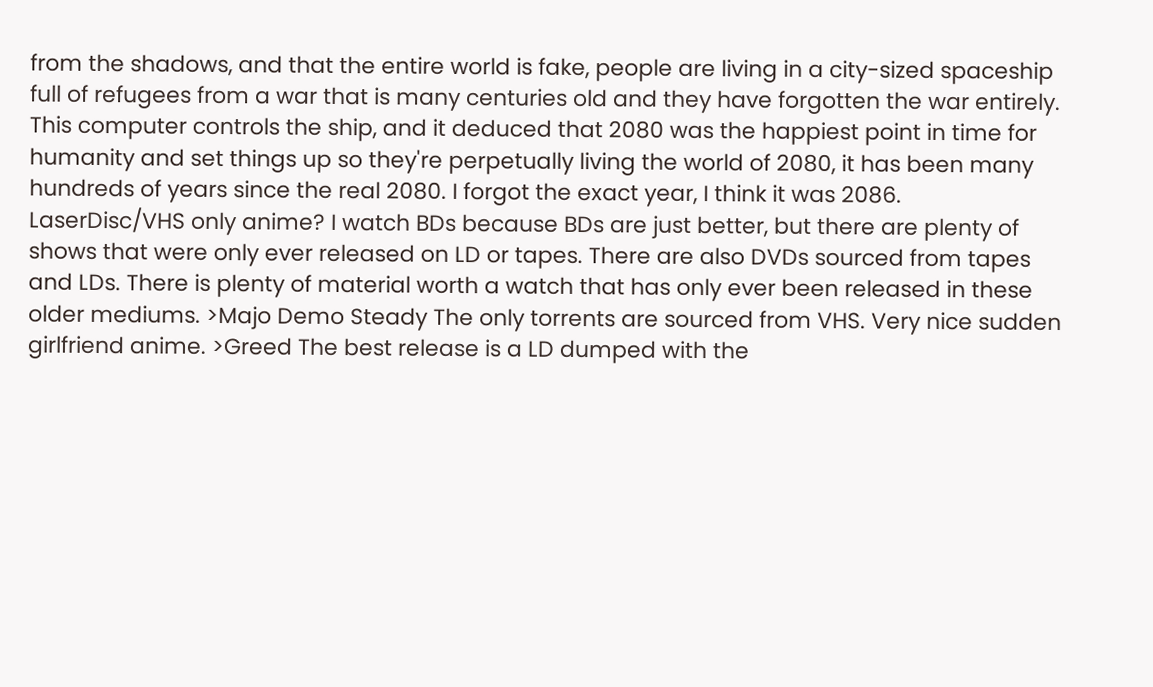from the shadows, and that the entire world is fake, people are living in a city-sized spaceship full of refugees from a war that is many centuries old and they have forgotten the war entirely. This computer controls the ship, and it deduced that 2080 was the happiest point in time for humanity and set things up so they're perpetually living the world of 2080, it has been many hundreds of years since the real 2080. I forgot the exact year, I think it was 2086.
LaserDisc/VHS only anime? I watch BDs because BDs are just better, but there are plenty of shows that were only ever released on LD or tapes. There are also DVDs sourced from tapes and LDs. There is plenty of material worth a watch that has only ever been released in these older mediums. >Majo Demo Steady The only torrents are sourced from VHS. Very nice sudden girlfriend anime. >Greed The best release is a LD dumped with the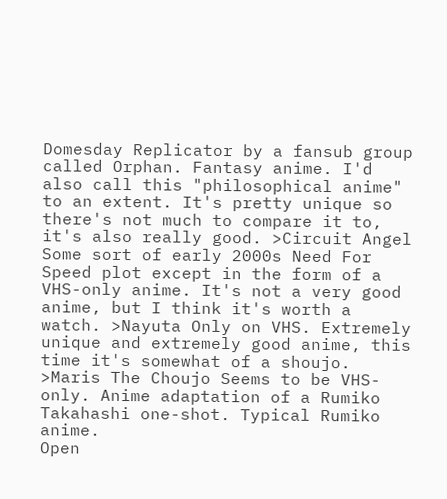Domesday Replicator by a fansub group called Orphan. Fantasy anime. I'd also call this "philosophical anime" to an extent. It's pretty unique so there's not much to compare it to, it's also really good. >Circuit Angel Some sort of early 2000s Need For Speed plot except in the form of a VHS-only anime. It's not a very good anime, but I think it's worth a watch. >Nayuta Only on VHS. Extremely unique and extremely good anime, this time it's somewhat of a shoujo. >Maris The Choujo Seems to be VHS-only. Anime adaptation of a Rumiko Takahashi one-shot. Typical Rumiko anime.
Open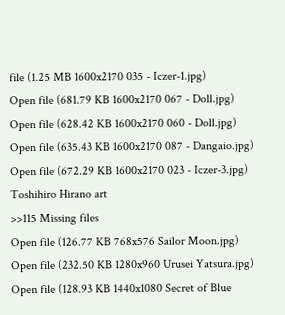file (1.25 MB 1600x2170 035 - Iczer-1.jpg)
Open file (681.79 KB 1600x2170 067 - Doll.jpg)
Open file (628.42 KB 1600x2170 060 - Doll.jpg)
Open file (635.43 KB 1600x2170 087 - Dangaio.jpg)
Open file (672.29 KB 1600x2170 023 - Iczer-3.jpg)
Toshihiro Hirano art
>>115 Missing files
Open file (126.77 KB 768x576 Sailor Moon.jpg)
Open file (232.50 KB 1280x960 Urusei Yatsura.jpg)
Open file (128.93 KB 1440x1080 Secret of Blue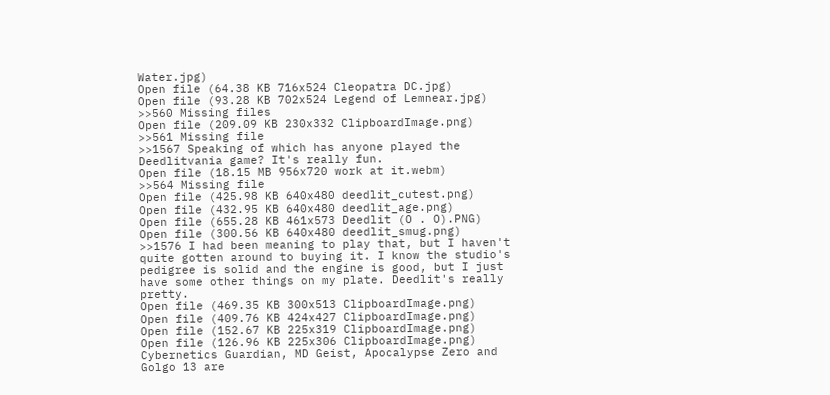Water.jpg)
Open file (64.38 KB 716x524 Cleopatra DC.jpg)
Open file (93.28 KB 702x524 Legend of Lemnear.jpg)
>>560 Missing files
Open file (209.09 KB 230x332 ClipboardImage.png)
>>561 Missing file
>>1567 Speaking of which has anyone played the Deedlitvania game? It's really fun.
Open file (18.15 MB 956x720 work at it.webm)
>>564 Missing file
Open file (425.98 KB 640x480 deedlit_cutest.png)
Open file (432.95 KB 640x480 deedlit_age.png)
Open file (655.28 KB 461x573 Deedlit (O . O).PNG)
Open file (300.56 KB 640x480 deedlit_smug.png)
>>1576 I had been meaning to play that, but I haven't quite gotten around to buying it. I know the studio's pedigree is solid and the engine is good, but I just have some other things on my plate. Deedlit's really pretty.
Open file (469.35 KB 300x513 ClipboardImage.png)
Open file (409.76 KB 424x427 ClipboardImage.png)
Open file (152.67 KB 225x319 ClipboardImage.png)
Open file (126.96 KB 225x306 ClipboardImage.png)
Cybernetics Guardian, MD Geist, Apocalypse Zero and Golgo 13 are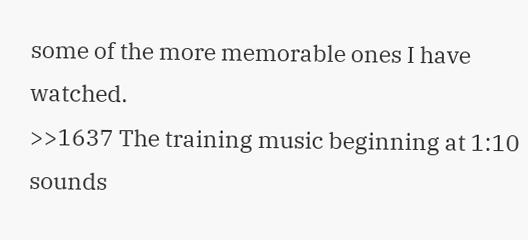some of the more memorable ones I have watched.
>>1637 The training music beginning at 1:10 sounds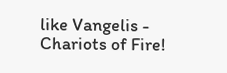like Vangelis - Chariots of Fire!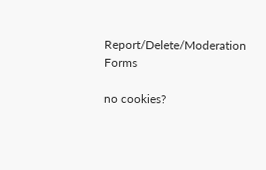Report/Delete/Moderation Forms

no cookies?